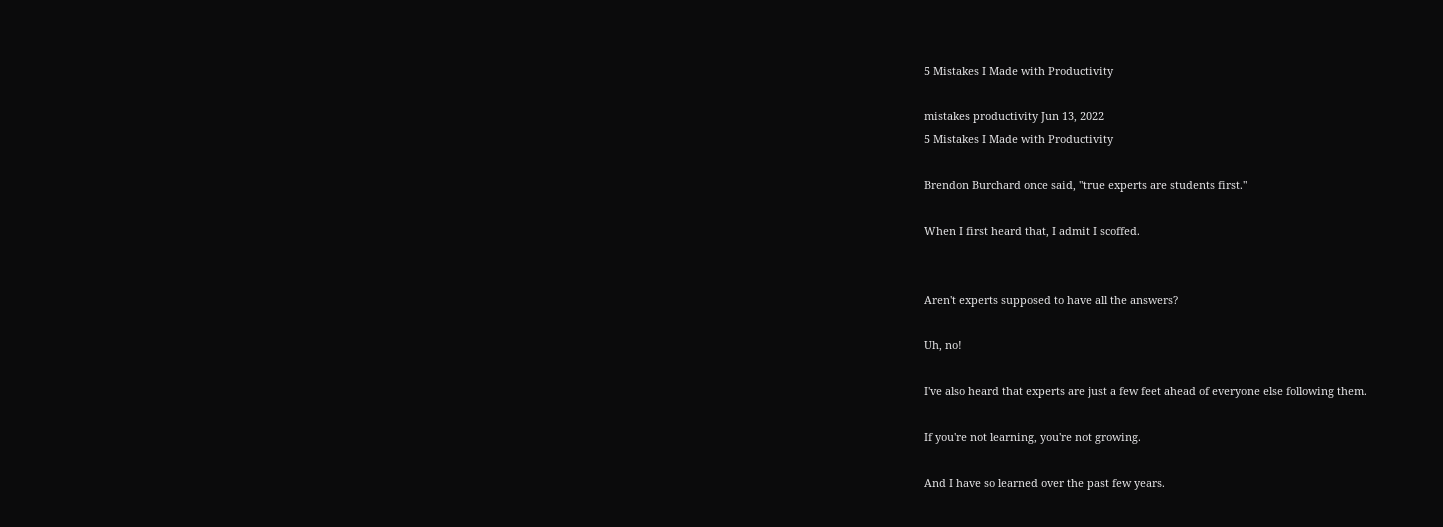5 Mistakes I Made with Productivity

mistakes productivity Jun 13, 2022
5 Mistakes I Made with Productivity

Brendon Burchard once said, "true experts are students first."

When I first heard that, I admit I scoffed.


Aren't experts supposed to have all the answers?

Uh, no!

I've also heard that experts are just a few feet ahead of everyone else following them.

If you're not learning, you're not growing.

And I have so learned over the past few years.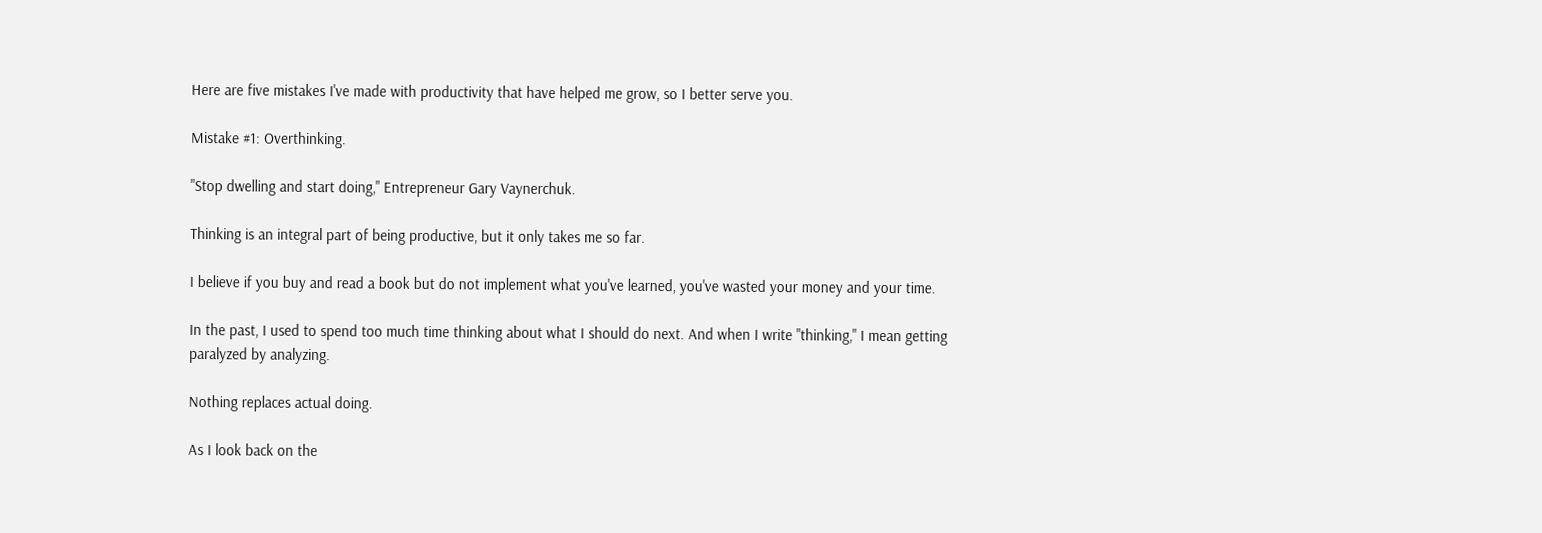Here are five mistakes I've made with productivity that have helped me grow, so I better serve you.

Mistake #1: Overthinking.

"Stop dwelling and start doing," Entrepreneur Gary Vaynerchuk.

Thinking is an integral part of being productive, but it only takes me so far.

I believe if you buy and read a book but do not implement what you've learned, you've wasted your money and your time.

In the past, I used to spend too much time thinking about what I should do next. And when I write "thinking," I mean getting paralyzed by analyzing.

Nothing replaces actual doing.

As I look back on the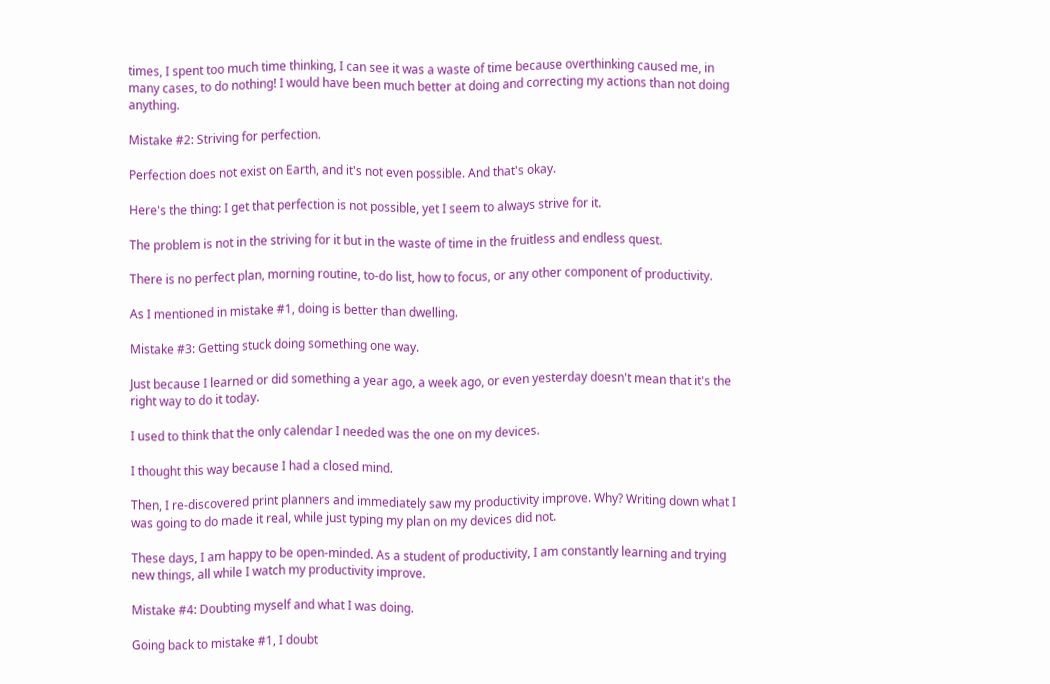times, I spent too much time thinking, I can see it was a waste of time because overthinking caused me, in many cases, to do nothing! I would have been much better at doing and correcting my actions than not doing anything.

Mistake #2: Striving for perfection.

Perfection does not exist on Earth, and it's not even possible. And that's okay.

Here's the thing: I get that perfection is not possible, yet I seem to always strive for it.

The problem is not in the striving for it but in the waste of time in the fruitless and endless quest.

There is no perfect plan, morning routine, to-do list, how to focus, or any other component of productivity.

As I mentioned in mistake #1, doing is better than dwelling.

Mistake #3: Getting stuck doing something one way.

Just because I learned or did something a year ago, a week ago, or even yesterday doesn't mean that it's the right way to do it today.

I used to think that the only calendar I needed was the one on my devices.

I thought this way because I had a closed mind.

Then, I re-discovered print planners and immediately saw my productivity improve. Why? Writing down what I was going to do made it real, while just typing my plan on my devices did not.

These days, I am happy to be open-minded. As a student of productivity, I am constantly learning and trying new things, all while I watch my productivity improve.

Mistake #4: Doubting myself and what I was doing.

Going back to mistake #1, I doubt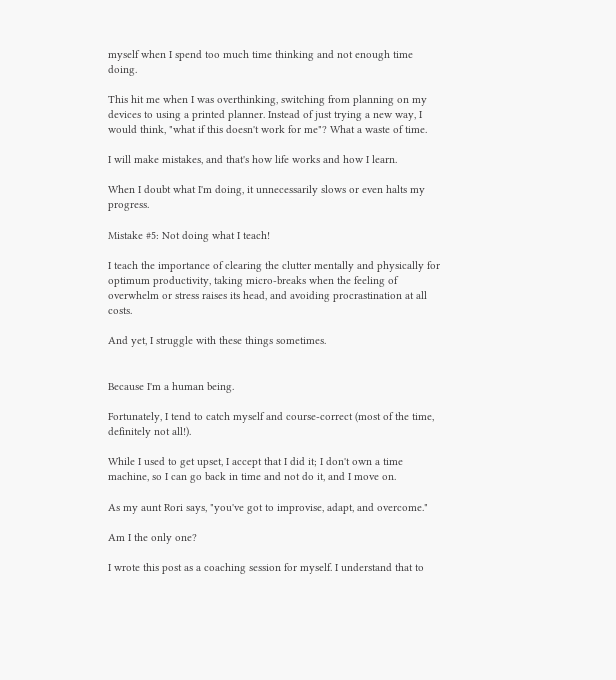myself when I spend too much time thinking and not enough time doing.

This hit me when I was overthinking, switching from planning on my devices to using a printed planner. Instead of just trying a new way, I would think, "what if this doesn't work for me"? What a waste of time.

I will make mistakes, and that's how life works and how I learn.

When I doubt what I'm doing, it unnecessarily slows or even halts my progress.

Mistake #5: Not doing what I teach!

I teach the importance of clearing the clutter mentally and physically for optimum productivity, taking micro-breaks when the feeling of overwhelm or stress raises its head, and avoiding procrastination at all costs.

And yet, I struggle with these things sometimes.


Because I'm a human being.

Fortunately, I tend to catch myself and course-correct (most of the time, definitely not all!).

While I used to get upset, I accept that I did it; I don't own a time machine, so I can go back in time and not do it, and I move on.

As my aunt Rori says, "you've got to improvise, adapt, and overcome."

Am I the only one?

I wrote this post as a coaching session for myself. I understand that to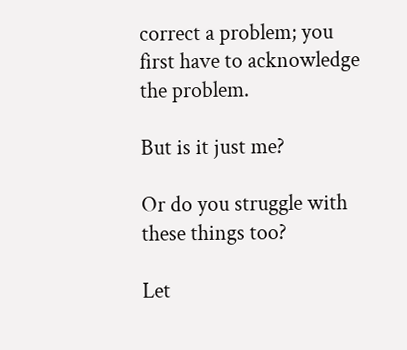correct a problem; you first have to acknowledge the problem.

But is it just me?

Or do you struggle with these things too?

Let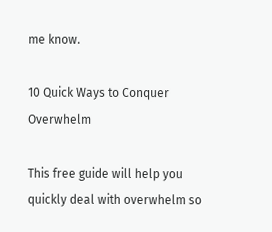me know.

10 Quick Ways to Conquer Overwhelm

This free guide will help you quickly deal with overwhelm so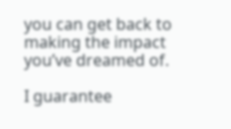you can get back to making the impact you’ve dreamed of.

I guarantee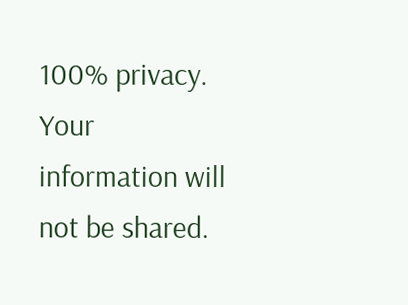100% privacy. Your information will not be shared.